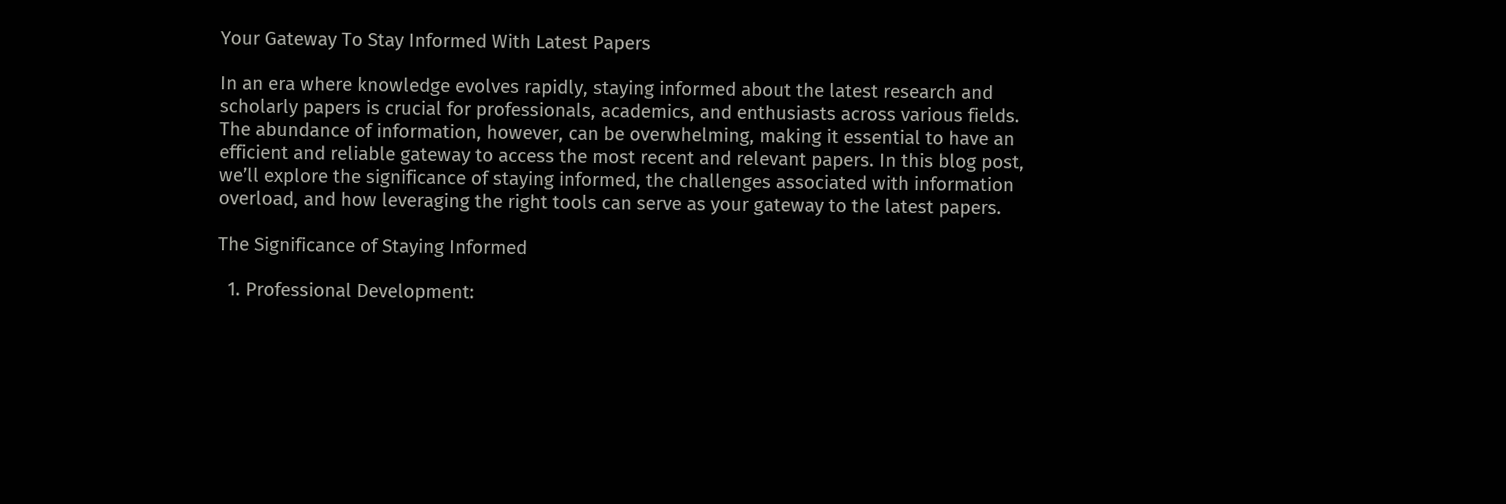Your Gateway To Stay Informed With Latest Papers

In an era where knowledge evolves rapidly, staying informed about the latest research and scholarly papers is crucial for professionals, academics, and enthusiasts across various fields. The abundance of information, however, can be overwhelming, making it essential to have an efficient and reliable gateway to access the most recent and relevant papers. In this blog post, we’ll explore the significance of staying informed, the challenges associated with information overload, and how leveraging the right tools can serve as your gateway to the latest papers.

The Significance of Staying Informed

  1. Professional Development: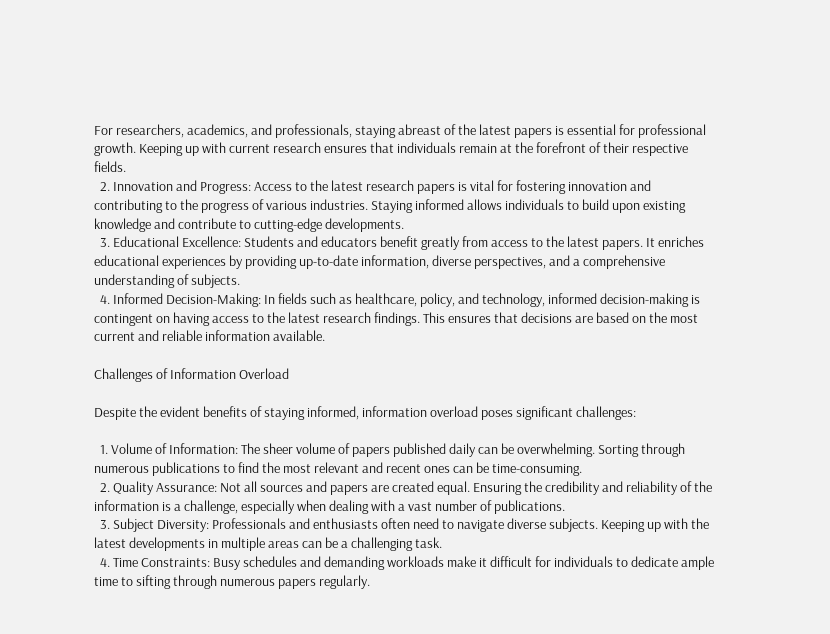For researchers, academics, and professionals, staying abreast of the latest papers is essential for professional growth. Keeping up with current research ensures that individuals remain at the forefront of their respective fields.
  2. Innovation and Progress: Access to the latest research papers is vital for fostering innovation and contributing to the progress of various industries. Staying informed allows individuals to build upon existing knowledge and contribute to cutting-edge developments.
  3. Educational Excellence: Students and educators benefit greatly from access to the latest papers. It enriches educational experiences by providing up-to-date information, diverse perspectives, and a comprehensive understanding of subjects.
  4. Informed Decision-Making: In fields such as healthcare, policy, and technology, informed decision-making is contingent on having access to the latest research findings. This ensures that decisions are based on the most current and reliable information available.

Challenges of Information Overload

Despite the evident benefits of staying informed, information overload poses significant challenges:

  1. Volume of Information: The sheer volume of papers published daily can be overwhelming. Sorting through numerous publications to find the most relevant and recent ones can be time-consuming.
  2. Quality Assurance: Not all sources and papers are created equal. Ensuring the credibility and reliability of the information is a challenge, especially when dealing with a vast number of publications.
  3. Subject Diversity: Professionals and enthusiasts often need to navigate diverse subjects. Keeping up with the latest developments in multiple areas can be a challenging task.
  4. Time Constraints: Busy schedules and demanding workloads make it difficult for individuals to dedicate ample time to sifting through numerous papers regularly.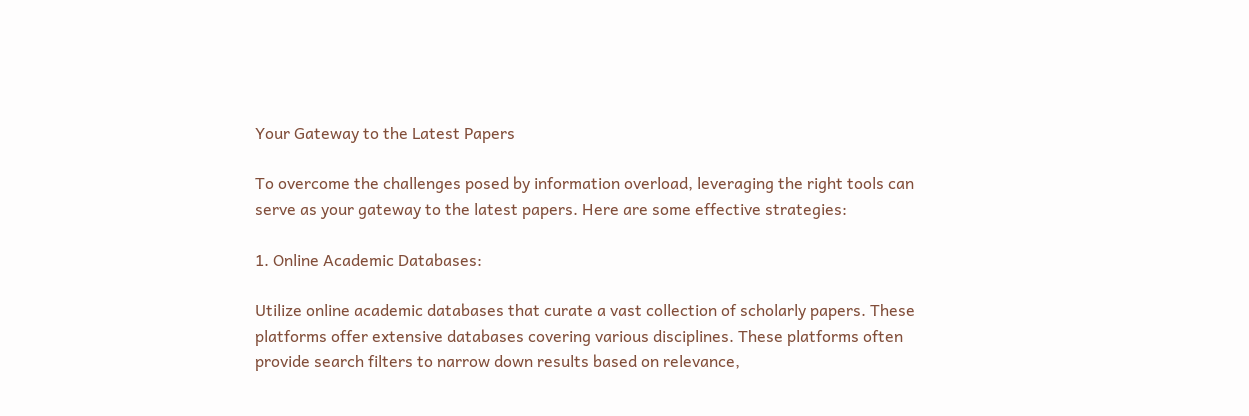Your Gateway to the Latest Papers

To overcome the challenges posed by information overload, leveraging the right tools can serve as your gateway to the latest papers. Here are some effective strategies:

1. Online Academic Databases:

Utilize online academic databases that curate a vast collection of scholarly papers. These platforms offer extensive databases covering various disciplines. These platforms often provide search filters to narrow down results based on relevance,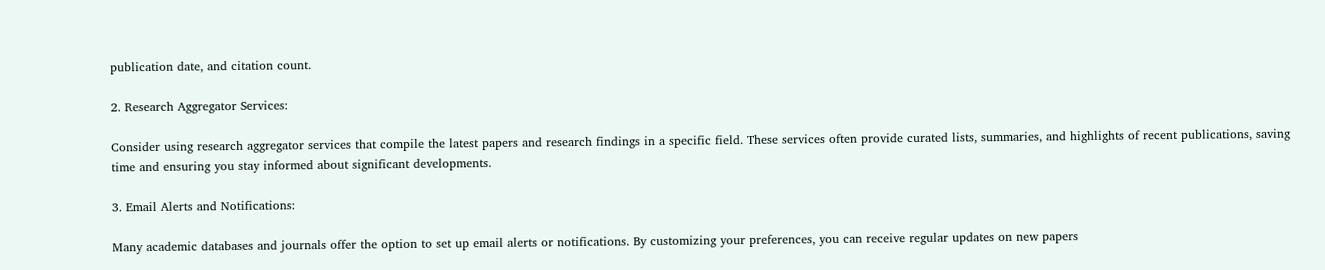publication date, and citation count.

2. Research Aggregator Services:

Consider using research aggregator services that compile the latest papers and research findings in a specific field. These services often provide curated lists, summaries, and highlights of recent publications, saving time and ensuring you stay informed about significant developments.

3. Email Alerts and Notifications:

Many academic databases and journals offer the option to set up email alerts or notifications. By customizing your preferences, you can receive regular updates on new papers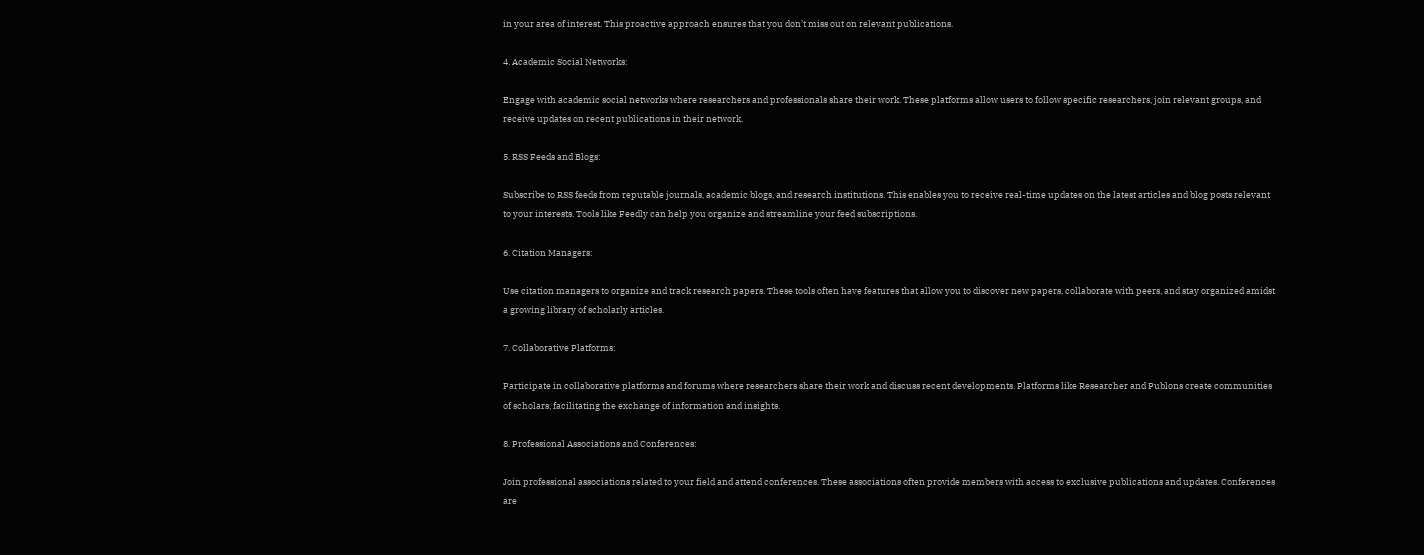in your area of interest. This proactive approach ensures that you don’t miss out on relevant publications.

4. Academic Social Networks:

Engage with academic social networks where researchers and professionals share their work. These platforms allow users to follow specific researchers, join relevant groups, and receive updates on recent publications in their network.

5. RSS Feeds and Blogs:

Subscribe to RSS feeds from reputable journals, academic blogs, and research institutions. This enables you to receive real-time updates on the latest articles and blog posts relevant to your interests. Tools like Feedly can help you organize and streamline your feed subscriptions.

6. Citation Managers:

Use citation managers to organize and track research papers. These tools often have features that allow you to discover new papers, collaborate with peers, and stay organized amidst a growing library of scholarly articles.

7. Collaborative Platforms:

Participate in collaborative platforms and forums where researchers share their work and discuss recent developments. Platforms like Researcher and Publons create communities of scholars, facilitating the exchange of information and insights.

8. Professional Associations and Conferences:

Join professional associations related to your field and attend conferences. These associations often provide members with access to exclusive publications and updates. Conferences are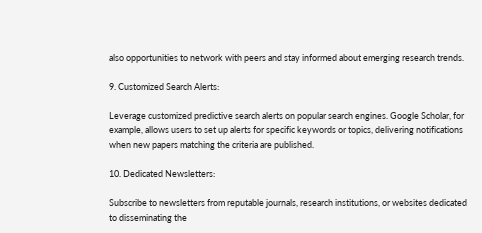also opportunities to network with peers and stay informed about emerging research trends.

9. Customized Search Alerts:

Leverage customized predictive search alerts on popular search engines. Google Scholar, for example, allows users to set up alerts for specific keywords or topics, delivering notifications when new papers matching the criteria are published.

10. Dedicated Newsletters:

Subscribe to newsletters from reputable journals, research institutions, or websites dedicated to disseminating the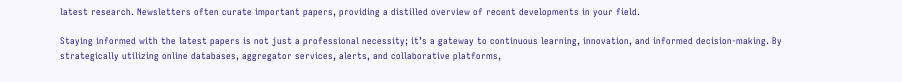latest research. Newsletters often curate important papers, providing a distilled overview of recent developments in your field.

Staying informed with the latest papers is not just a professional necessity; it’s a gateway to continuous learning, innovation, and informed decision-making. By strategically utilizing online databases, aggregator services, alerts, and collaborative platforms,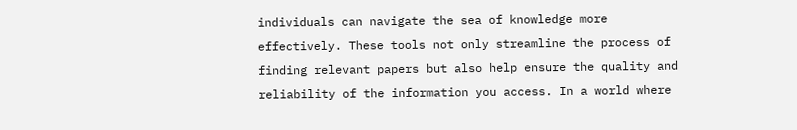individuals can navigate the sea of knowledge more effectively. These tools not only streamline the process of finding relevant papers but also help ensure the quality and reliability of the information you access. In a world where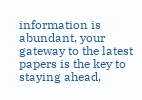information is abundant, your gateway to the latest papers is the key to staying ahead,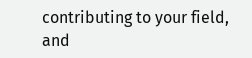contributing to your field, and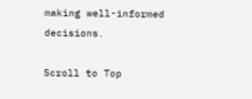making well-informed decisions.

Scroll to Top